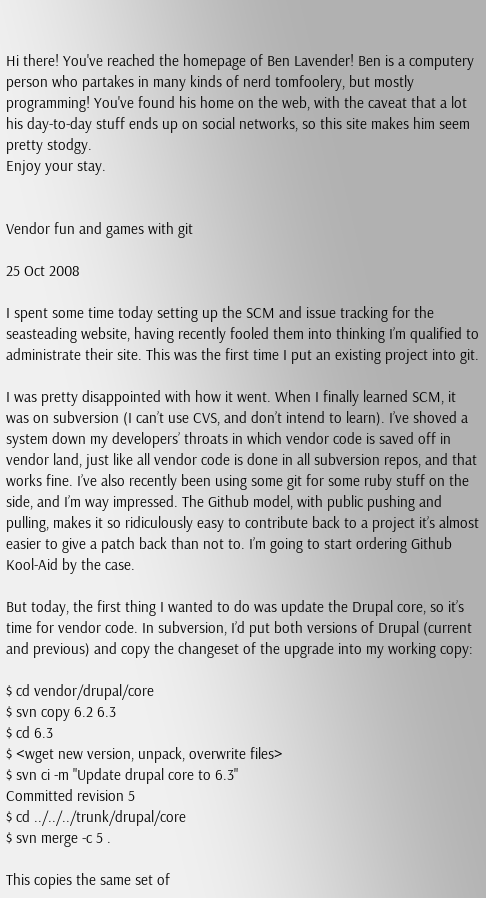Hi there! You've reached the homepage of Ben Lavender! Ben is a computery person who partakes in many kinds of nerd tomfoolery, but mostly programming! You've found his home on the web, with the caveat that a lot his day-to-day stuff ends up on social networks, so this site makes him seem pretty stodgy.
Enjoy your stay.


Vendor fun and games with git

25 Oct 2008

I spent some time today setting up the SCM and issue tracking for the seasteading website, having recently fooled them into thinking I’m qualified to administrate their site. This was the first time I put an existing project into git.

I was pretty disappointed with how it went. When I finally learned SCM, it was on subversion (I can’t use CVS, and don’t intend to learn). I’ve shoved a system down my developers’ throats in which vendor code is saved off in vendor land, just like all vendor code is done in all subversion repos, and that works fine. I’ve also recently been using some git for some ruby stuff on the side, and I’m way impressed. The Github model, with public pushing and pulling, makes it so ridiculously easy to contribute back to a project it’s almost easier to give a patch back than not to. I’m going to start ordering Github Kool-Aid by the case.

But today, the first thing I wanted to do was update the Drupal core, so it’s time for vendor code. In subversion, I’d put both versions of Drupal (current and previous) and copy the changeset of the upgrade into my working copy:

$ cd vendor/drupal/core
$ svn copy 6.2 6.3
$ cd 6.3
$ <wget new version, unpack, overwrite files>
$ svn ci -m "Update drupal core to 6.3"
Committed revision 5
$ cd ../../../trunk/drupal/core
$ svn merge -c 5 .

This copies the same set of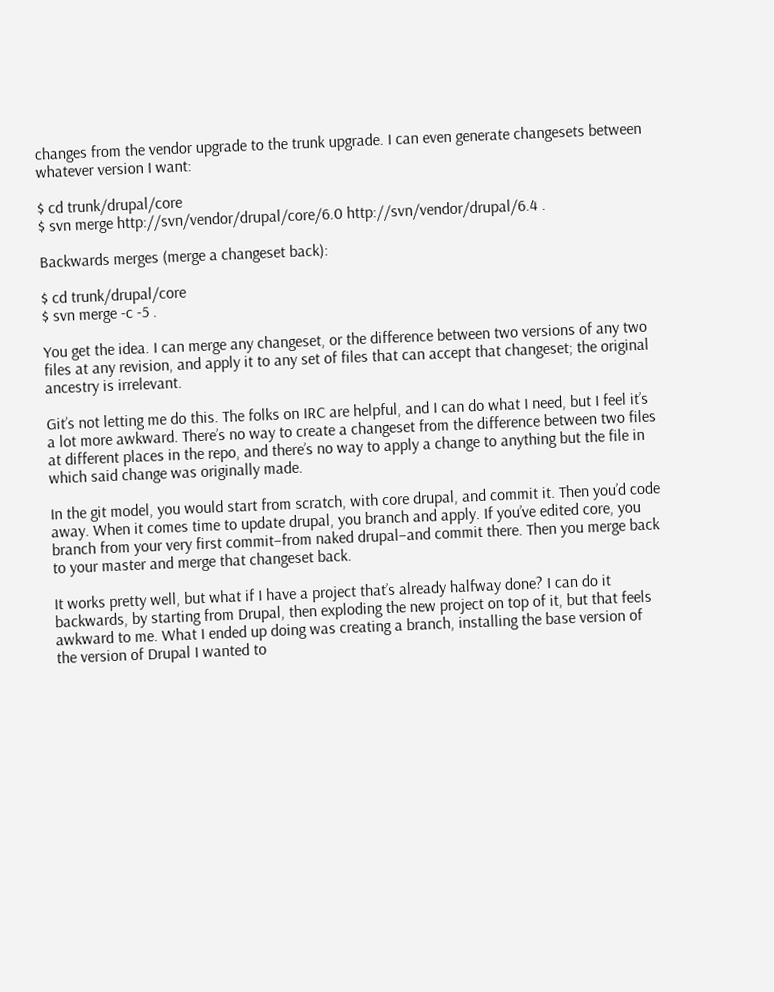changes from the vendor upgrade to the trunk upgrade. I can even generate changesets between whatever version I want:

$ cd trunk/drupal/core
$ svn merge http://svn/vendor/drupal/core/6.0 http://svn/vendor/drupal/6.4 .

Backwards merges (merge a changeset back):

$ cd trunk/drupal/core
$ svn merge -c -5 .

You get the idea. I can merge any changeset, or the difference between two versions of any two files at any revision, and apply it to any set of files that can accept that changeset; the original ancestry is irrelevant.

Git’s not letting me do this. The folks on IRC are helpful, and I can do what I need, but I feel it’s a lot more awkward. There’s no way to create a changeset from the difference between two files at different places in the repo, and there’s no way to apply a change to anything but the file in which said change was originally made.

In the git model, you would start from scratch, with core drupal, and commit it. Then you’d code away. When it comes time to update drupal, you branch and apply. If you’ve edited core, you branch from your very first commit–from naked drupal–and commit there. Then you merge back to your master and merge that changeset back.

It works pretty well, but what if I have a project that’s already halfway done? I can do it backwards, by starting from Drupal, then exploding the new project on top of it, but that feels awkward to me. What I ended up doing was creating a branch, installing the base version of the version of Drupal I wanted to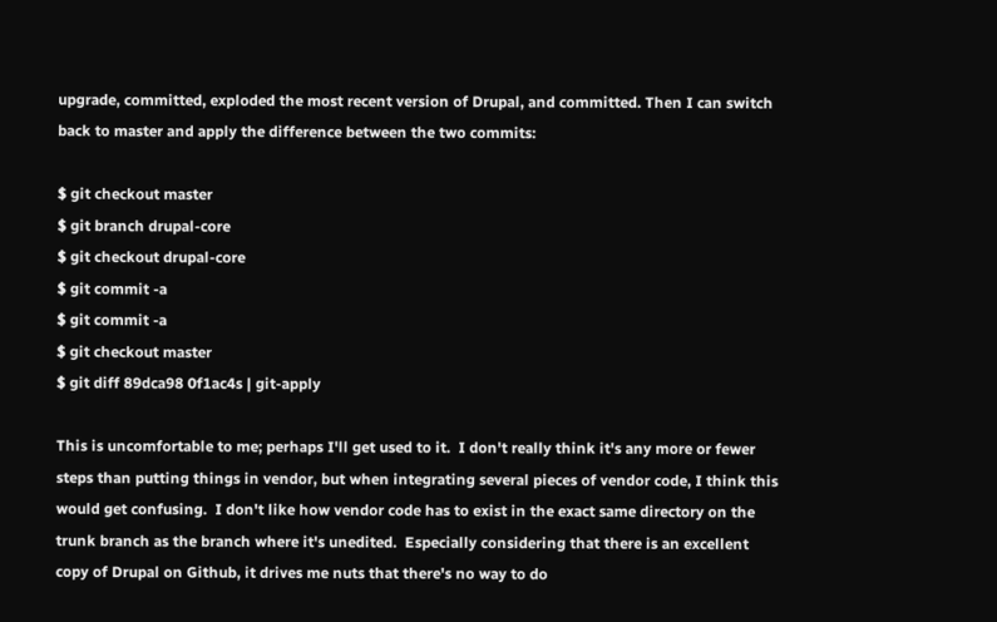upgrade, committed, exploded the most recent version of Drupal, and committed. Then I can switch back to master and apply the difference between the two commits:

$ git checkout master
$ git branch drupal-core
$ git checkout drupal-core
$ git commit -a
$ git commit -a
$ git checkout master
$ git diff 89dca98 0f1ac4s | git-apply

This is uncomfortable to me; perhaps I'll get used to it.  I don't really think it's any more or fewer steps than putting things in vendor, but when integrating several pieces of vendor code, I think this would get confusing.  I don't like how vendor code has to exist in the exact same directory on the trunk branch as the branch where it's unedited.  Especially considering that there is an excellent copy of Drupal on Github, it drives me nuts that there's no way to do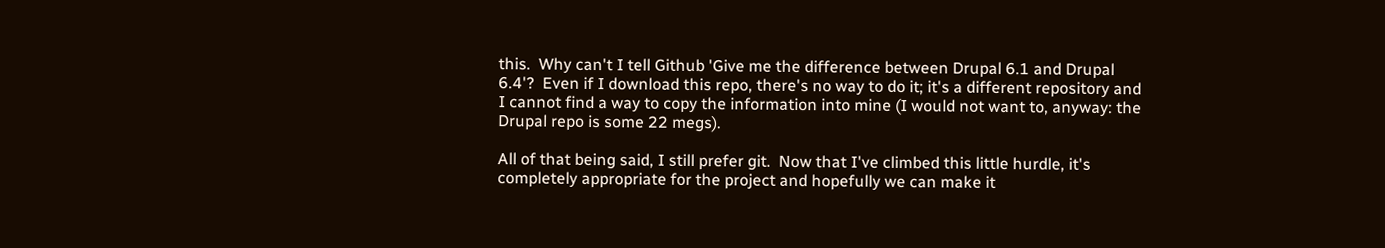this.  Why can't I tell Github 'Give me the difference between Drupal 6.1 and Drupal 6.4'?  Even if I download this repo, there's no way to do it; it's a different repository and I cannot find a way to copy the information into mine (I would not want to, anyway: the Drupal repo is some 22 megs).

All of that being said, I still prefer git.  Now that I've climbed this little hurdle, it's completely appropriate for the project and hopefully we can make it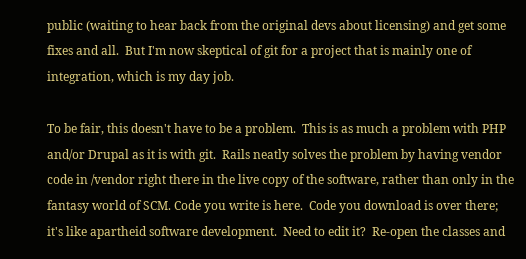public (waiting to hear back from the original devs about licensing) and get some fixes and all.  But I'm now skeptical of git for a project that is mainly one of integration, which is my day job.

To be fair, this doesn't have to be a problem.  This is as much a problem with PHP and/or Drupal as it is with git.  Rails neatly solves the problem by having vendor code in /vendor right there in the live copy of the software, rather than only in the fantasy world of SCM. Code you write is here.  Code you download is over there; it's like apartheid software development.  Need to edit it?  Re-open the classes and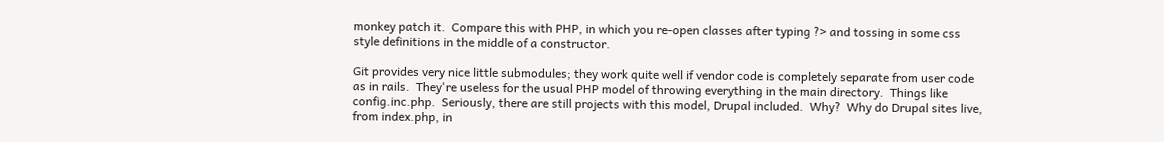monkey patch it.  Compare this with PHP, in which you re-open classes after typing ?> and tossing in some css style definitions in the middle of a constructor.

Git provides very nice little submodules; they work quite well if vendor code is completely separate from user code as in rails.  They're useless for the usual PHP model of throwing everything in the main directory.  Things like config.inc.php.  Seriously, there are still projects with this model, Drupal included.  Why?  Why do Drupal sites live, from index.php, in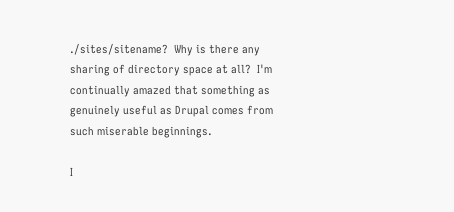./sites/sitename?  Why is there any sharing of directory space at all?  I'm continually amazed that something as genuinely useful as Drupal comes from such miserable beginnings.

I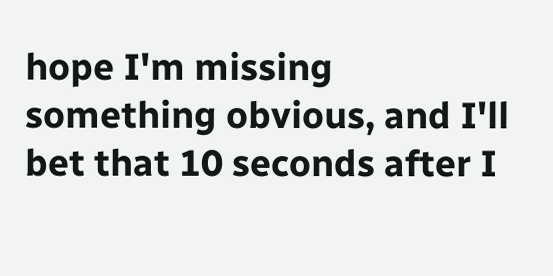hope I'm missing something obvious, and I'll bet that 10 seconds after I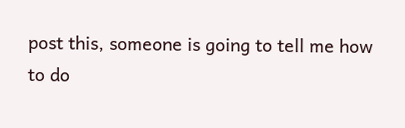post this, someone is going to tell me how to do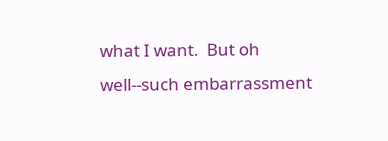what I want.  But oh well--such embarrassment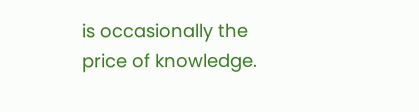is occasionally the price of knowledge.